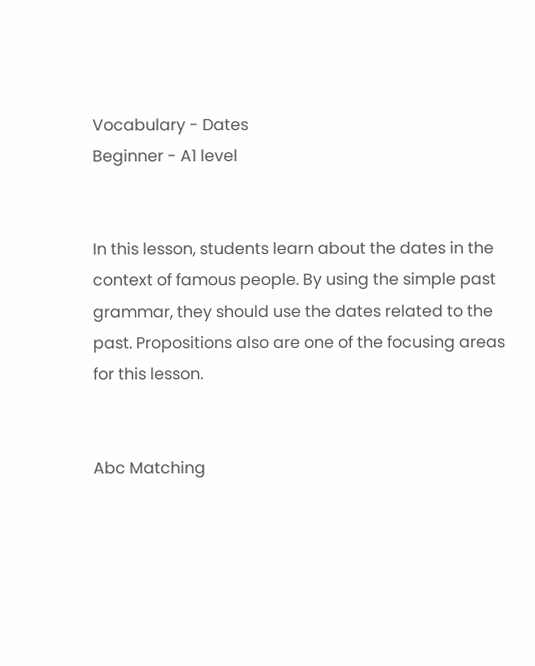Vocabulary - Dates
Beginner - A1 level


In this lesson, students learn about the dates in the context of famous people. By using the simple past grammar, they should use the dates related to the past. Propositions also are one of the focusing areas for this lesson.


Abc Matching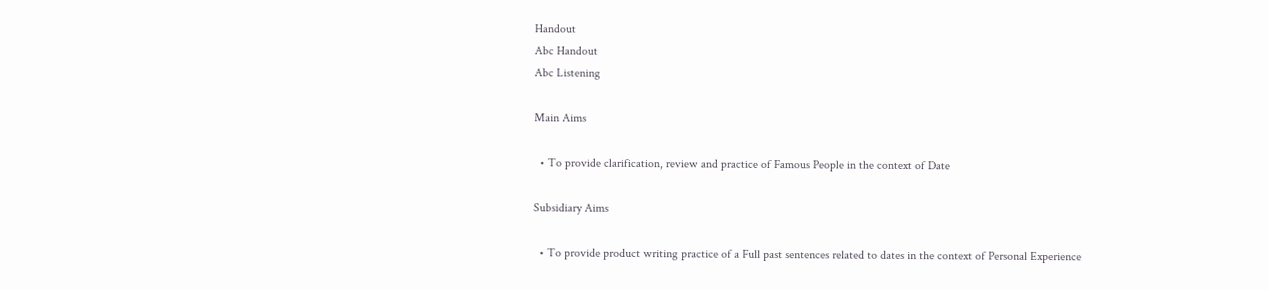Handout
Abc Handout
Abc Listening

Main Aims

  • To provide clarification, review and practice of Famous People in the context of Date

Subsidiary Aims

  • To provide product writing practice of a Full past sentences related to dates in the context of Personal Experience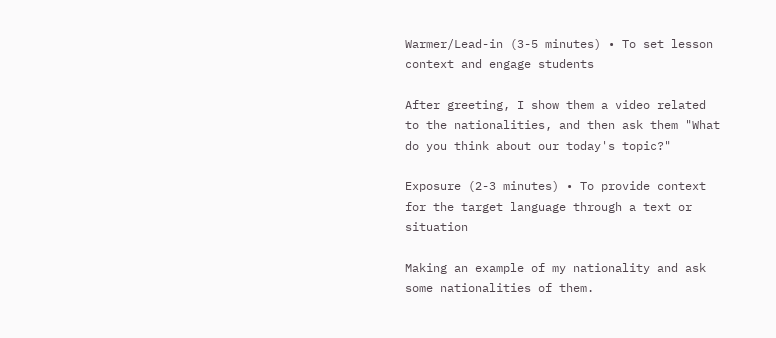Warmer/Lead-in (3-5 minutes) • To set lesson context and engage students

After greeting, I show them a video related to the nationalities, and then ask them "What do you think about our today's topic?"

Exposure (2-3 minutes) • To provide context for the target language through a text or situation

Making an example of my nationality and ask some nationalities of them.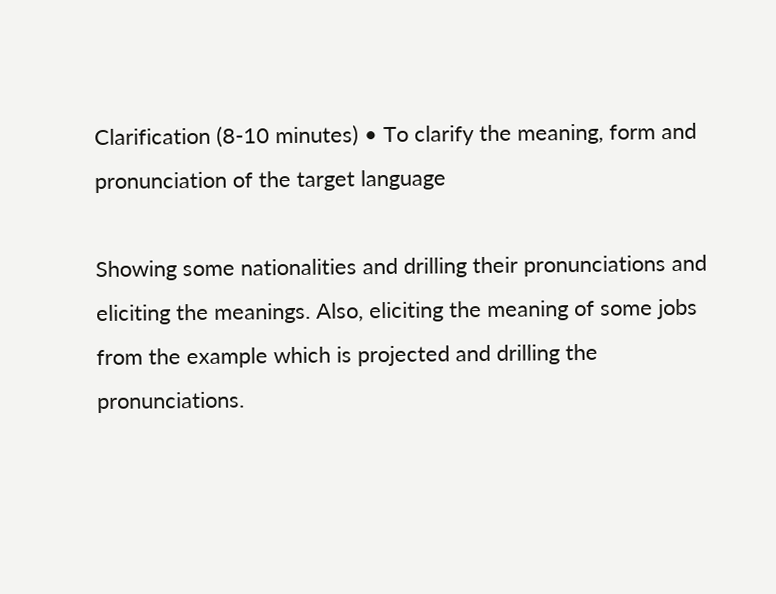Clarification (8-10 minutes) • To clarify the meaning, form and pronunciation of the target language

Showing some nationalities and drilling their pronunciations and eliciting the meanings. Also, eliciting the meaning of some jobs from the example which is projected and drilling the pronunciations.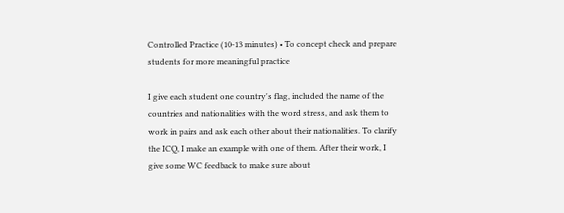Controlled Practice (10-13 minutes) • To concept check and prepare students for more meaningful practice

I give each student one country's flag, included the name of the countries and nationalities with the word stress, and ask them to work in pairs and ask each other about their nationalities. To clarify the ICQ, I make an example with one of them. After their work, I give some WC feedback to make sure about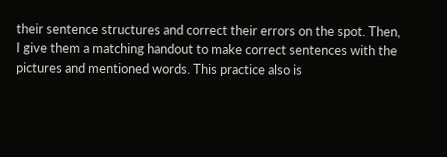their sentence structures and correct their errors on the spot. Then, I give them a matching handout to make correct sentences with the pictures and mentioned words. This practice also is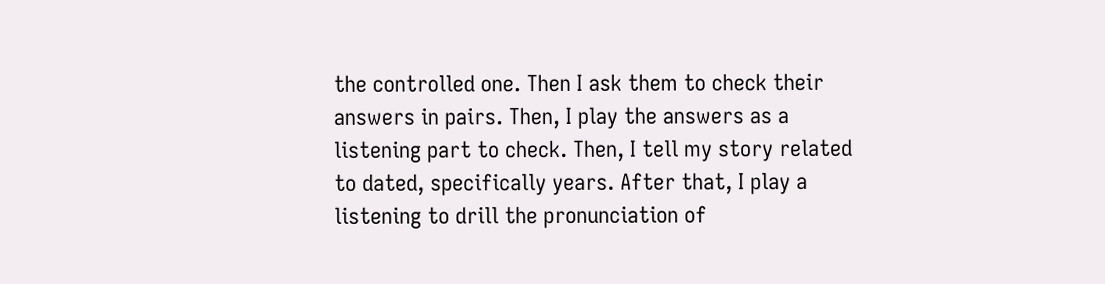the controlled one. Then I ask them to check their answers in pairs. Then, I play the answers as a listening part to check. Then, I tell my story related to dated, specifically years. After that, I play a listening to drill the pronunciation of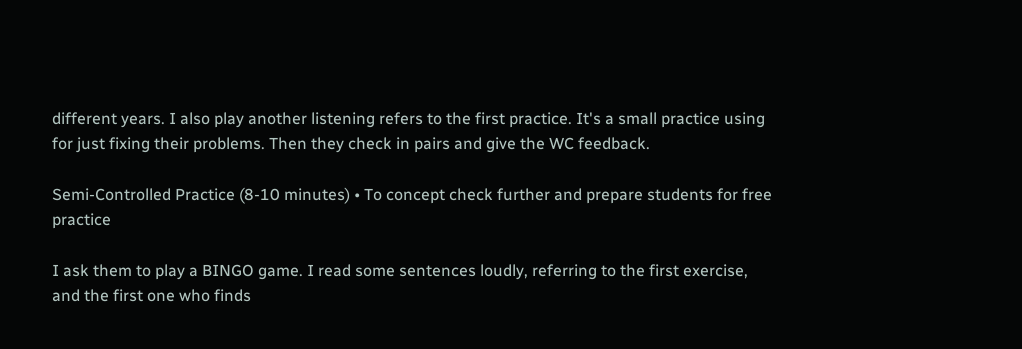different years. I also play another listening refers to the first practice. It's a small practice using for just fixing their problems. Then they check in pairs and give the WC feedback.

Semi-Controlled Practice (8-10 minutes) • To concept check further and prepare students for free practice

I ask them to play a BINGO game. I read some sentences loudly, referring to the first exercise, and the first one who finds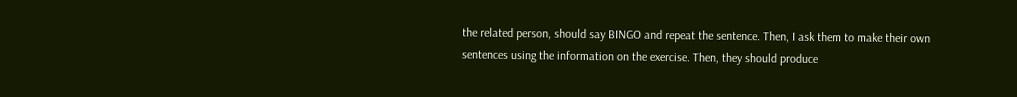the related person, should say BINGO and repeat the sentence. Then, I ask them to make their own sentences using the information on the exercise. Then, they should produce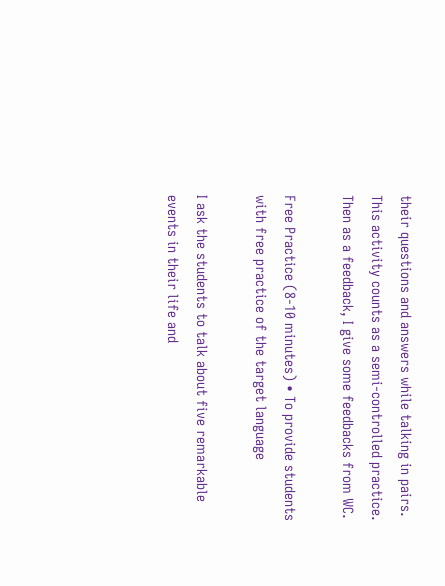their questions and answers while talking in pairs. This activity counts as a semi-controlled practice. Then as a feedback, I give some feedbacks from WC.

Free Practice (8-10 minutes) • To provide students with free practice of the target language

I ask the students to talk about five remarkable events in their life and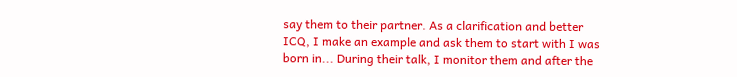say them to their partner. As a clarification and better ICQ, I make an example and ask them to start with I was born in... During their talk, I monitor them and after the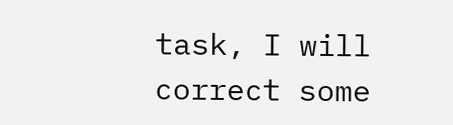task, I will correct some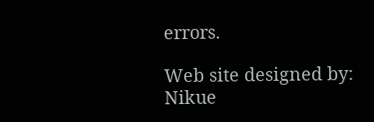errors.

Web site designed by: Nikue